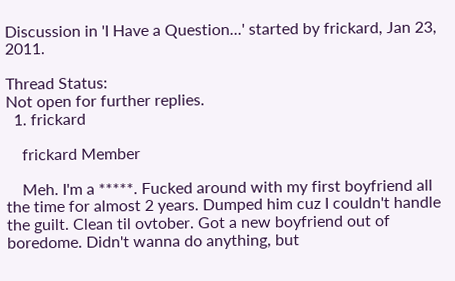Discussion in 'I Have a Question...' started by frickard, Jan 23, 2011.

Thread Status:
Not open for further replies.
  1. frickard

    frickard Member

    Meh. I'm a *****. Fucked around with my first boyfriend all the time for almost 2 years. Dumped him cuz I couldn't handle the guilt. Clean til ovtober. Got a new boyfriend out of boredome. Didn't wanna do anything, but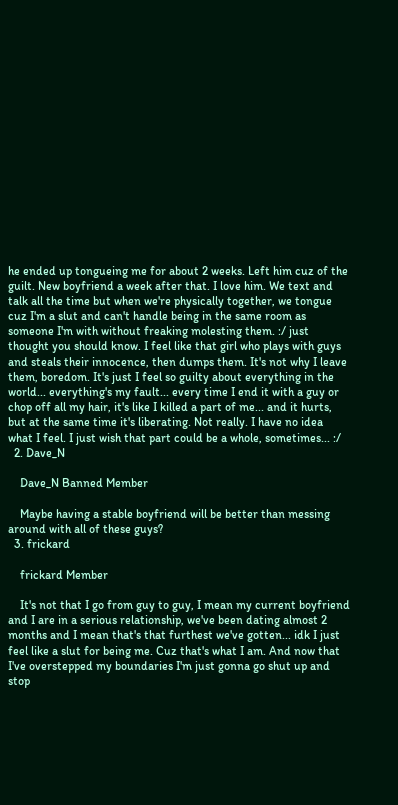he ended up tongueing me for about 2 weeks. Left him cuz of the guilt. New boyfriend a week after that. I love him. We text and talk all the time but when we're physically together, we tongue cuz I'm a slut and can't handle being in the same room as someone I'm with without freaking molesting them. :/ just thought you should know. I feel like that girl who plays with guys and steals their innocence, then dumps them. It's not why I leave them, boredom. It's just I feel so guilty about everything in the world... everything's my fault... every time I end it with a guy or chop off all my hair, it's like I killed a part of me... and it hurts, but at the same time it's liberating. Not really. I have no idea what I feel. I just wish that part could be a whole, sometimes... :/
  2. Dave_N

    Dave_N Banned Member

    Maybe having a stable boyfriend will be better than messing around with all of these guys?
  3. frickard

    frickard Member

    It's not that I go from guy to guy, I mean my current boyfriend and I are in a serious relationship, we've been dating almost 2 months and I mean that's that furthest we've gotten... idk I just feel like a slut for being me. Cuz that's what I am. And now that I've overstepped my boundaries I'm just gonna go shut up and stop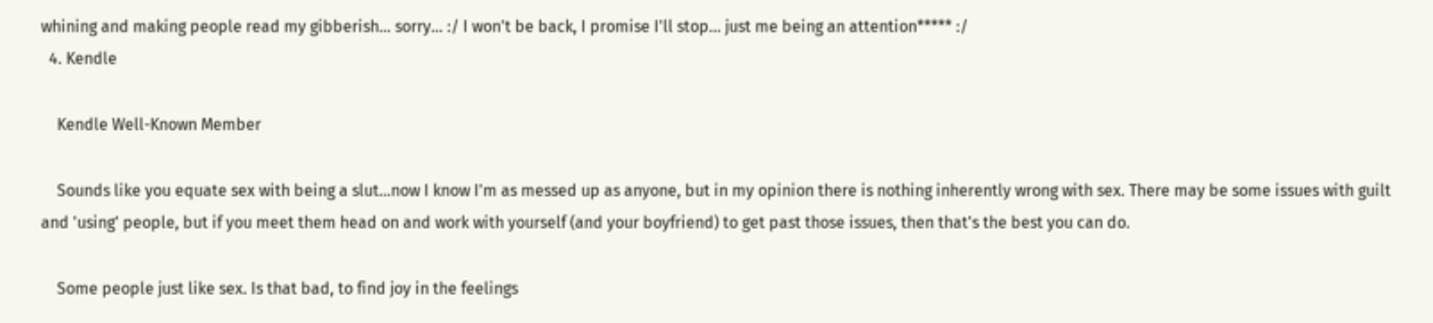whining and making people read my gibberish... sorry... :/ I won't be back, I promise I'll stop... just me being an attention***** :/
  4. Kendle

    Kendle Well-Known Member

    Sounds like you equate sex with being a slut...now I know I'm as messed up as anyone, but in my opinion there is nothing inherently wrong with sex. There may be some issues with guilt and 'using' people, but if you meet them head on and work with yourself (and your boyfriend) to get past those issues, then that's the best you can do.

    Some people just like sex. Is that bad, to find joy in the feelings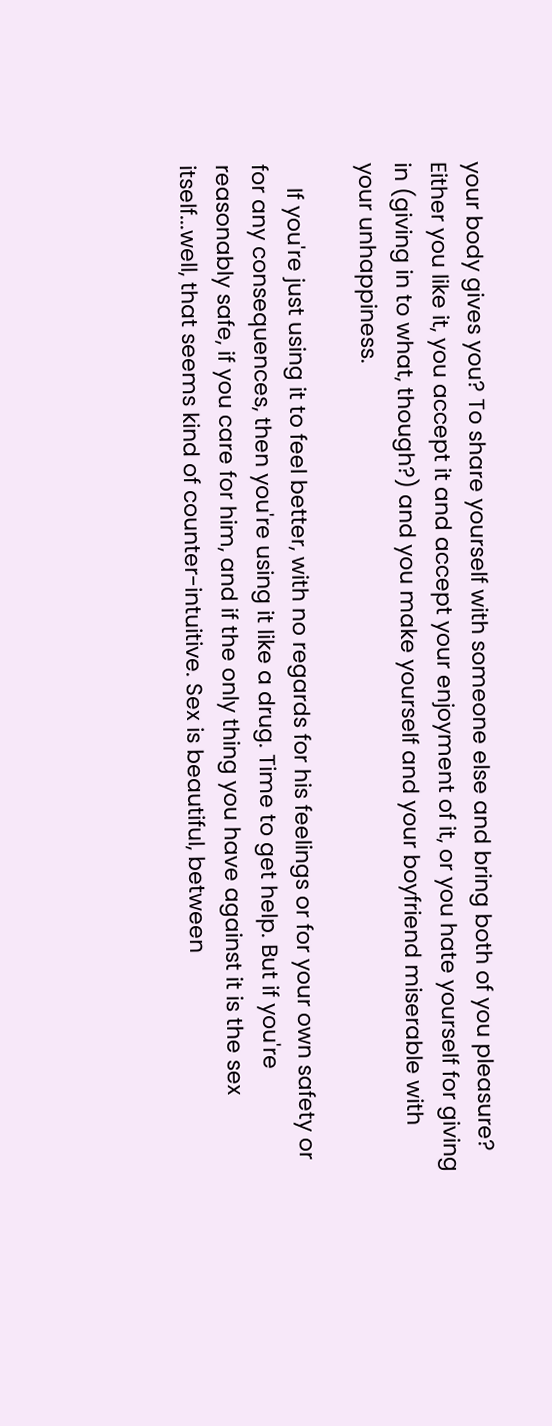your body gives you? To share yourself with someone else and bring both of you pleasure? Either you like it, you accept it and accept your enjoyment of it, or you hate yourself for giving in (giving in to what, though?) and you make yourself and your boyfriend miserable with your unhappiness.

    If you're just using it to feel better, with no regards for his feelings or for your own safety or for any consequences, then you're using it like a drug. Time to get help. But if you're reasonably safe, if you care for him, and if the only thing you have against it is the sex itself...well, that seems kind of counter-intuitive. Sex is beautiful, between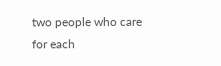two people who care for each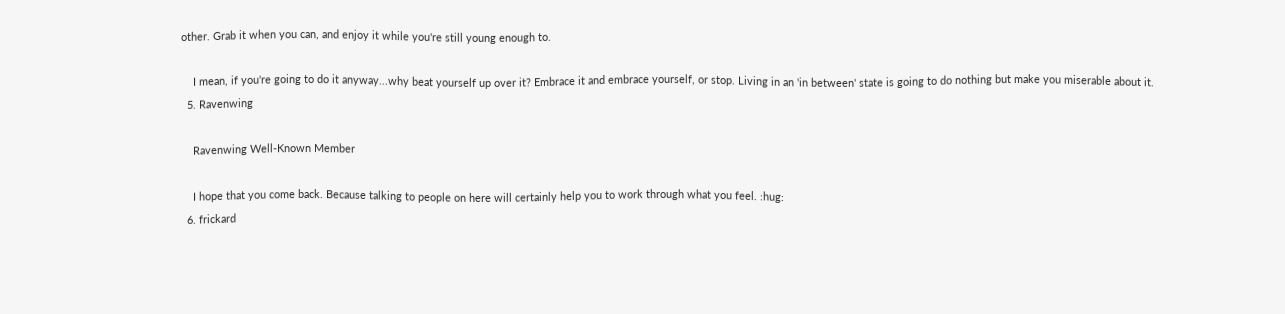other. Grab it when you can, and enjoy it while you're still young enough to.

    I mean, if you're going to do it anyway...why beat yourself up over it? Embrace it and embrace yourself, or stop. Living in an 'in between' state is going to do nothing but make you miserable about it.
  5. Ravenwing

    Ravenwing Well-Known Member

    I hope that you come back. Because talking to people on here will certainly help you to work through what you feel. :hug:
  6. frickard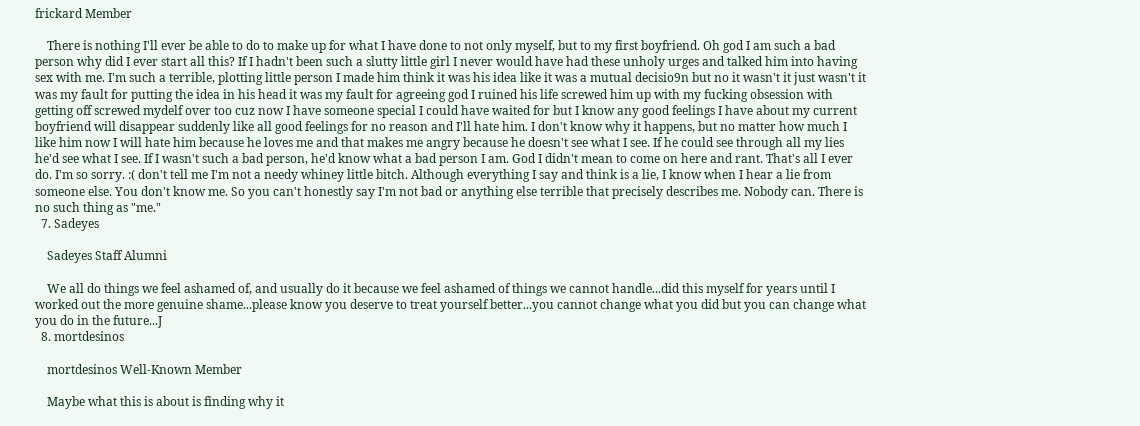frickard Member

    There is nothing I'll ever be able to do to make up for what I have done to not only myself, but to my first boyfriend. Oh god I am such a bad person why did I ever start all this? If I hadn't been such a slutty little girl I never would have had these unholy urges and talked him into having sex with me. I'm such a terrible, plotting little person I made him think it was his idea like it was a mutual decisio9n but no it wasn't it just wasn't it was my fault for putting the idea in his head it was my fault for agreeing god I ruined his life screwed him up with my fucking obsession with getting off screwed mydelf over too cuz now I have someone special I could have waited for but I know any good feelings I have about my current boyfriend will disappear suddenly like all good feelings for no reason and I'll hate him. I don't know why it happens, but no matter how much I like him now I will hate him because he loves me and that makes me angry because he doesn't see what I see. If he could see through all my lies he'd see what I see. If I wasn't such a bad person, he'd know what a bad person I am. God I didn't mean to come on here and rant. That's all I ever do. I'm so sorry. :( don't tell me I'm not a needy whiney little bitch. Although everything I say and think is a lie, I know when I hear a lie from someone else. You don't know me. So you can't honestly say I'm not bad or anything else terrible that precisely describes me. Nobody can. There is no such thing as "me."
  7. Sadeyes

    Sadeyes Staff Alumni

    We all do things we feel ashamed of, and usually do it because we feel ashamed of things we cannot handle...did this myself for years until I worked out the more genuine shame...please know you deserve to treat yourself better...you cannot change what you did but you can change what you do in the future...J
  8. mortdesinos

    mortdesinos Well-Known Member

    Maybe what this is about is finding why it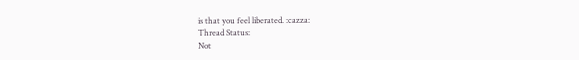is that you feel liberated. :cazza:
Thread Status:
Not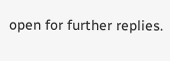open for further replies.